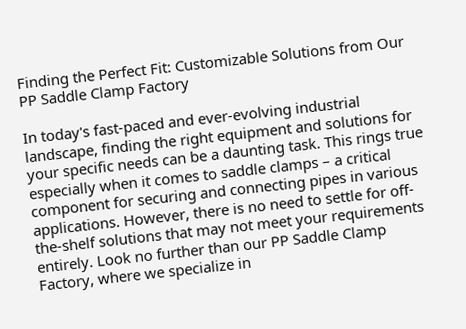Finding the Perfect Fit: Customizable Solutions from Our PP Saddle Clamp Factory

In today's fast-paced and ever-evolving industrial landscape, finding the right equipment and solutions for your specific needs can be a daunting task. This rings true especially when it comes to saddle clamps – a critical component for securing and connecting pipes in various applications. However, there is no need to settle for off-the-shelf solutions that may not meet your requirements entirely. Look no further than our PP Saddle Clamp Factory, where we specialize in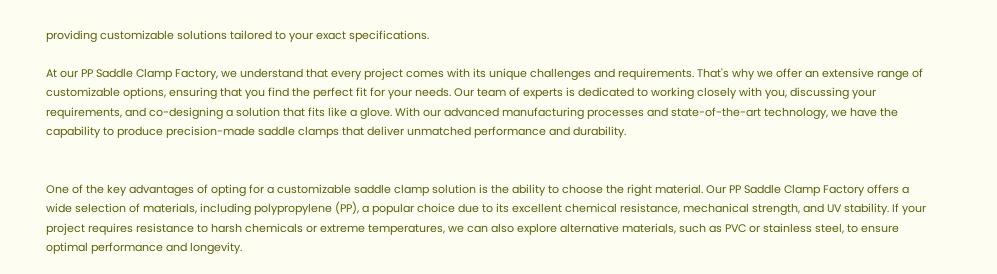providing customizable solutions tailored to your exact specifications.

At our PP Saddle Clamp Factory, we understand that every project comes with its unique challenges and requirements. That's why we offer an extensive range of customizable options, ensuring that you find the perfect fit for your needs. Our team of experts is dedicated to working closely with you, discussing your requirements, and co-designing a solution that fits like a glove. With our advanced manufacturing processes and state-of-the-art technology, we have the capability to produce precision-made saddle clamps that deliver unmatched performance and durability.


One of the key advantages of opting for a customizable saddle clamp solution is the ability to choose the right material. Our PP Saddle Clamp Factory offers a wide selection of materials, including polypropylene (PP), a popular choice due to its excellent chemical resistance, mechanical strength, and UV stability. If your project requires resistance to harsh chemicals or extreme temperatures, we can also explore alternative materials, such as PVC or stainless steel, to ensure optimal performance and longevity.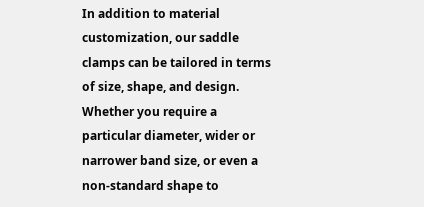In addition to material customization, our saddle clamps can be tailored in terms of size, shape, and design. Whether you require a particular diameter, wider or narrower band size, or even a non-standard shape to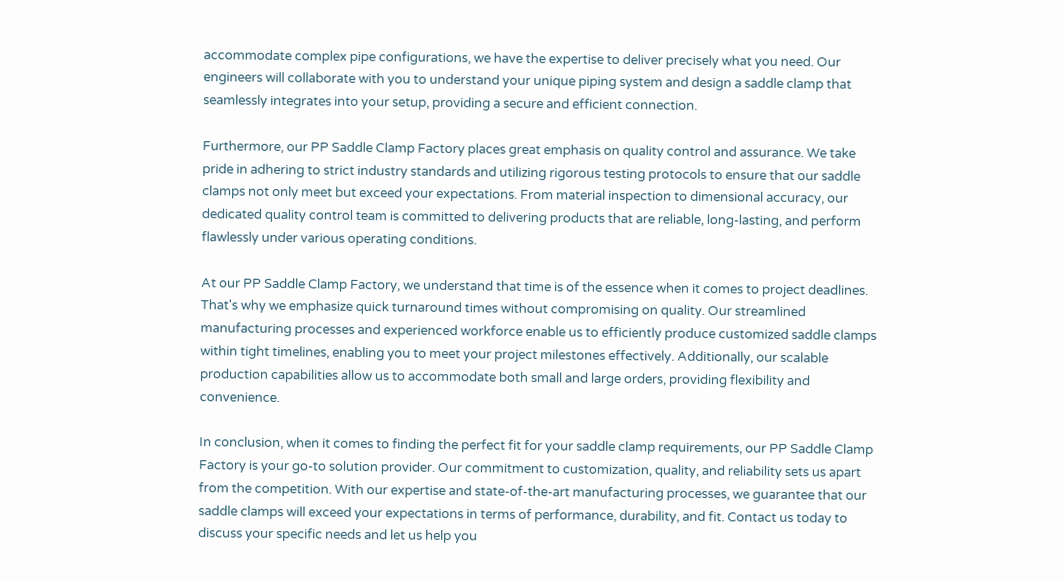accommodate complex pipe configurations, we have the expertise to deliver precisely what you need. Our engineers will collaborate with you to understand your unique piping system and design a saddle clamp that seamlessly integrates into your setup, providing a secure and efficient connection.

Furthermore, our PP Saddle Clamp Factory places great emphasis on quality control and assurance. We take pride in adhering to strict industry standards and utilizing rigorous testing protocols to ensure that our saddle clamps not only meet but exceed your expectations. From material inspection to dimensional accuracy, our dedicated quality control team is committed to delivering products that are reliable, long-lasting, and perform flawlessly under various operating conditions.

At our PP Saddle Clamp Factory, we understand that time is of the essence when it comes to project deadlines. That's why we emphasize quick turnaround times without compromising on quality. Our streamlined manufacturing processes and experienced workforce enable us to efficiently produce customized saddle clamps within tight timelines, enabling you to meet your project milestones effectively. Additionally, our scalable production capabilities allow us to accommodate both small and large orders, providing flexibility and convenience.

In conclusion, when it comes to finding the perfect fit for your saddle clamp requirements, our PP Saddle Clamp Factory is your go-to solution provider. Our commitment to customization, quality, and reliability sets us apart from the competition. With our expertise and state-of-the-art manufacturing processes, we guarantee that our saddle clamps will exceed your expectations in terms of performance, durability, and fit. Contact us today to discuss your specific needs and let us help you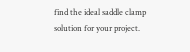find the ideal saddle clamp solution for your project.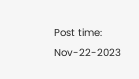Post time: Nov-22-2023